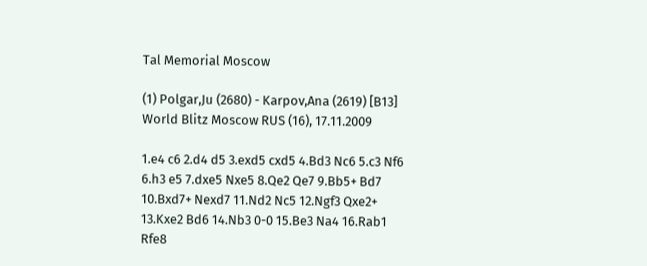Tal Memorial Moscow

(1) Polgar,Ju (2680) - Karpov,Ana (2619) [B13]
World Blitz Moscow RUS (16), 17.11.2009

1.e4 c6 2.d4 d5 3.exd5 cxd5 4.Bd3 Nc6 5.c3 Nf6 6.h3 e5 7.dxe5 Nxe5 8.Qe2 Qe7 9.Bb5+ Bd7 10.Bxd7+ Nexd7 11.Nd2 Nc5 12.Ngf3 Qxe2+ 13.Kxe2 Bd6 14.Nb3 0-0 15.Be3 Na4 16.Rab1 Rfe8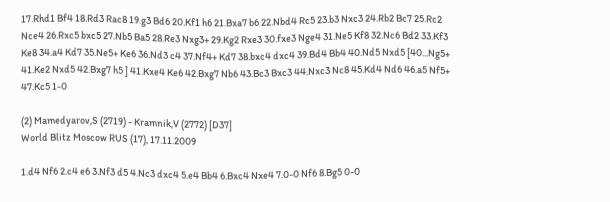17.Rhd1 Bf4 18.Rd3 Rac8 19.g3 Bd6 20.Kf1 h6 21.Bxa7 b6 22.Nbd4 Rc5 23.b3 Nxc3 24.Rb2 Bc7 25.Rc2 Nce4 26.Rxc5 bxc5 27.Nb5 Ba5 28.Re3 Nxg3+ 29.Kg2 Rxe3 30.fxe3 Nge4 31.Ne5 Kf8 32.Nc6 Bd2 33.Kf3 Ke8 34.a4 Kd7 35.Ne5+ Ke6 36.Nd3 c4 37.Nf4+ Kd7 38.bxc4 dxc4 39.Bd4 Bb4 40.Nd5 Nxd5 [40...Ng5+ 41.Ke2 Nxd5 42.Bxg7 h5 ] 41.Kxe4 Ke6 42.Bxg7 Nb6 43.Bc3 Bxc3 44.Nxc3 Nc8 45.Kd4 Nd6 46.a5 Nf5+ 47.Kc5 1-0

(2) Mamedyarov,S (2719) - Kramnik,V (2772) [D37]
World Blitz Moscow RUS (17), 17.11.2009

1.d4 Nf6 2.c4 e6 3.Nf3 d5 4.Nc3 dxc4 5.e4 Bb4 6.Bxc4 Nxe4 7.0-0 Nf6 8.Bg5 0-0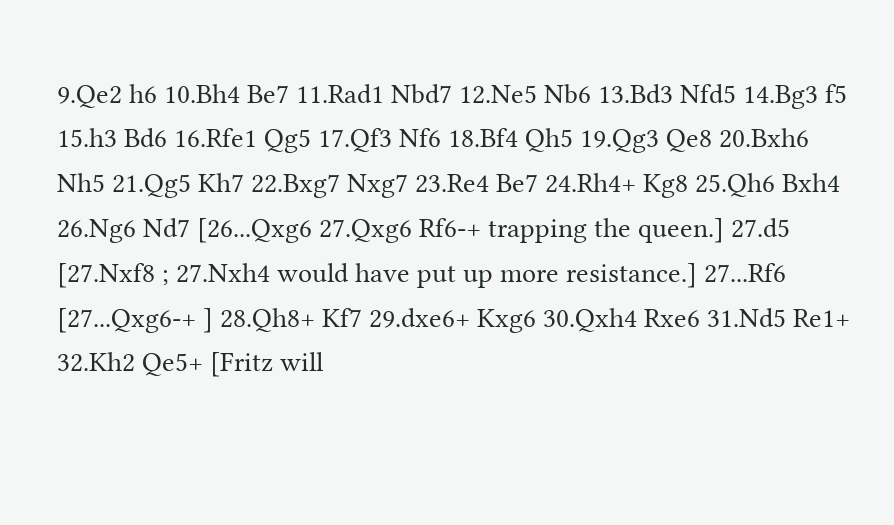9.Qe2 h6 10.Bh4 Be7 11.Rad1 Nbd7 12.Ne5 Nb6 13.Bd3 Nfd5 14.Bg3 f5 15.h3 Bd6 16.Rfe1 Qg5 17.Qf3 Nf6 18.Bf4 Qh5 19.Qg3 Qe8 20.Bxh6 Nh5 21.Qg5 Kh7 22.Bxg7 Nxg7 23.Re4 Be7 24.Rh4+ Kg8 25.Qh6 Bxh4 26.Ng6 Nd7 [26...Qxg6 27.Qxg6 Rf6-+ trapping the queen.] 27.d5 [27.Nxf8 ; 27.Nxh4 would have put up more resistance.] 27...Rf6 [27...Qxg6-+ ] 28.Qh8+ Kf7 29.dxe6+ Kxg6 30.Qxh4 Rxe6 31.Nd5 Re1+ 32.Kh2 Qe5+ [Fritz will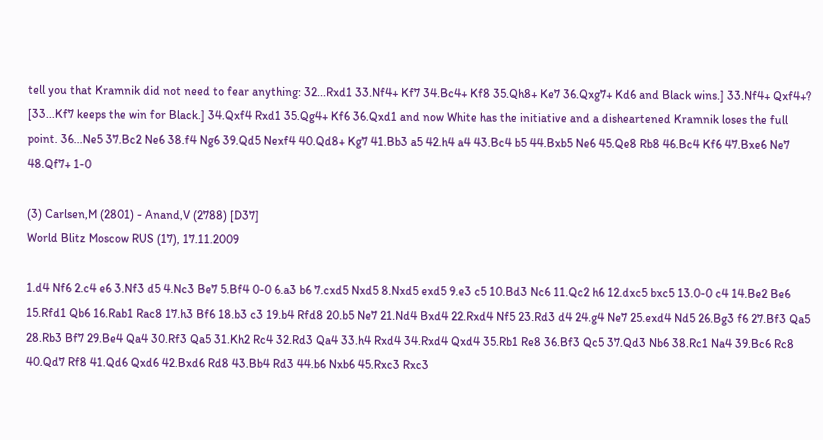tell you that Kramnik did not need to fear anything: 32...Rxd1 33.Nf4+ Kf7 34.Bc4+ Kf8 35.Qh8+ Ke7 36.Qxg7+ Kd6 and Black wins.] 33.Nf4+ Qxf4+? [33...Kf7 keeps the win for Black.] 34.Qxf4 Rxd1 35.Qg4+ Kf6 36.Qxd1 and now White has the initiative and a disheartened Kramnik loses the full point. 36...Ne5 37.Bc2 Ne6 38.f4 Ng6 39.Qd5 Nexf4 40.Qd8+ Kg7 41.Bb3 a5 42.h4 a4 43.Bc4 b5 44.Bxb5 Ne6 45.Qe8 Rb8 46.Bc4 Kf6 47.Bxe6 Ne7 48.Qf7+ 1-0

(3) Carlsen,M (2801) - Anand,V (2788) [D37]
World Blitz Moscow RUS (17), 17.11.2009

1.d4 Nf6 2.c4 e6 3.Nf3 d5 4.Nc3 Be7 5.Bf4 0-0 6.a3 b6 7.cxd5 Nxd5 8.Nxd5 exd5 9.e3 c5 10.Bd3 Nc6 11.Qc2 h6 12.dxc5 bxc5 13.0-0 c4 14.Be2 Be6 15.Rfd1 Qb6 16.Rab1 Rac8 17.h3 Bf6 18.b3 c3 19.b4 Rfd8 20.b5 Ne7 21.Nd4 Bxd4 22.Rxd4 Nf5 23.Rd3 d4 24.g4 Ne7 25.exd4 Nd5 26.Bg3 f6 27.Bf3 Qa5 28.Rb3 Bf7 29.Be4 Qa4 30.Rf3 Qa5 31.Kh2 Rc4 32.Rd3 Qa4 33.h4 Rxd4 34.Rxd4 Qxd4 35.Rb1 Re8 36.Bf3 Qc5 37.Qd3 Nb6 38.Rc1 Na4 39.Bc6 Rc8 40.Qd7 Rf8 41.Qd6 Qxd6 42.Bxd6 Rd8 43.Bb4 Rd3 44.b6 Nxb6 45.Rxc3 Rxc3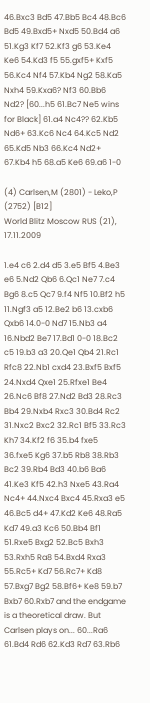46.Bxc3 Bd5 47.Bb5 Bc4 48.Bc6 Bd5 49.Bxd5+ Nxd5 50.Bd4 a6 51.Kg3 Kf7 52.Kf3 g6 53.Ke4 Ke6 54.Kd3 f5 55.gxf5+ Kxf5 56.Kc4 Nf4 57.Kb4 Ng2 58.Ka5 Nxh4 59.Kxa6? Nf3 60.Bb6 Nd2? [60...h5 61.Bc7 Ne5 wins for Black] 61.a4 Nc4?? 62.Kb5 Nd6+ 63.Kc6 Nc4 64.Kc5 Nd2 65.Kd5 Nb3 66.Kc4 Nd2+ 67.Kb4 h5 68.a5 Ke6 69.a6 1-0

(4) Carlsen,M (2801) - Leko,P (2752) [B12]
World Blitz Moscow RUS (21), 17.11.2009

1.e4 c6 2.d4 d5 3.e5 Bf5 4.Be3 e6 5.Nd2 Qb6 6.Qc1 Ne7 7.c4 Bg6 8.c5 Qc7 9.f4 Nf5 10.Bf2 h5 11.Ngf3 a5 12.Be2 b6 13.cxb6 Qxb6 14.0-0 Nd7 15.Nb3 a4 16.Nbd2 Be7 17.Bd1 0-0 18.Bc2 c5 19.b3 a3 20.Qe1 Qb4 21.Rc1 Rfc8 22.Nb1 cxd4 23.Bxf5 Bxf5 24.Nxd4 Qxe1 25.Rfxe1 Be4 26.Nc6 Bf8 27.Nd2 Bd3 28.Rc3 Bb4 29.Nxb4 Rxc3 30.Bd4 Rc2 31.Nxc2 Bxc2 32.Rc1 Bf5 33.Rc3 Kh7 34.Kf2 f6 35.b4 fxe5 36.fxe5 Kg6 37.b5 Rb8 38.Rb3 Bc2 39.Rb4 Bd3 40.b6 Ba6 41.Ke3 Kf5 42.h3 Nxe5 43.Ra4 Nc4+ 44.Nxc4 Bxc4 45.Rxa3 e5 46.Bc5 d4+ 47.Kd2 Ke6 48.Ra5 Kd7 49.a3 Kc6 50.Bb4 Bf1 51.Rxe5 Bxg2 52.Bc5 Bxh3 53.Rxh5 Ra8 54.Bxd4 Rxa3 55.Rc5+ Kd7 56.Rc7+ Kd8 57.Bxg7 Bg2 58.Bf6+ Ke8 59.b7 Bxb7 60.Rxb7 and the endgame is a theoretical draw. But Carlsen plays on... 60...Ra6 61.Bd4 Rd6 62.Kd3 Rd7 63.Rb6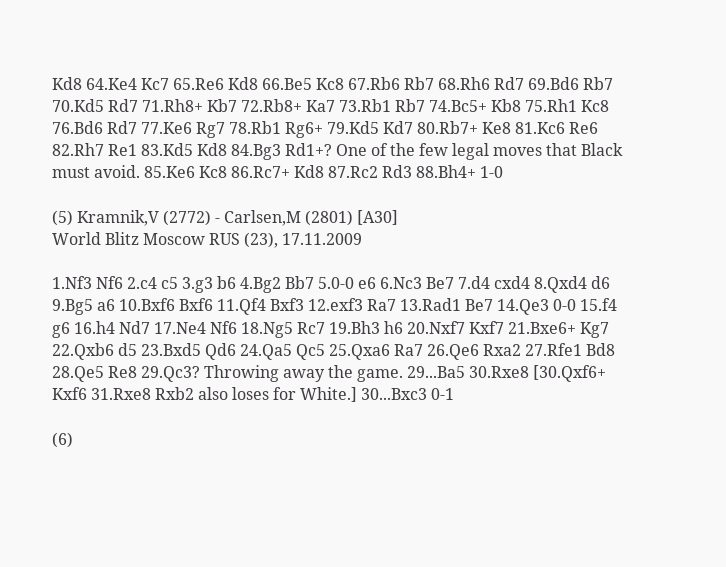Kd8 64.Ke4 Kc7 65.Re6 Kd8 66.Be5 Kc8 67.Rb6 Rb7 68.Rh6 Rd7 69.Bd6 Rb7 70.Kd5 Rd7 71.Rh8+ Kb7 72.Rb8+ Ka7 73.Rb1 Rb7 74.Bc5+ Kb8 75.Rh1 Kc8 76.Bd6 Rd7 77.Ke6 Rg7 78.Rb1 Rg6+ 79.Kd5 Kd7 80.Rb7+ Ke8 81.Kc6 Re6 82.Rh7 Re1 83.Kd5 Kd8 84.Bg3 Rd1+? One of the few legal moves that Black must avoid. 85.Ke6 Kc8 86.Rc7+ Kd8 87.Rc2 Rd3 88.Bh4+ 1-0

(5) Kramnik,V (2772) - Carlsen,M (2801) [A30]
World Blitz Moscow RUS (23), 17.11.2009

1.Nf3 Nf6 2.c4 c5 3.g3 b6 4.Bg2 Bb7 5.0-0 e6 6.Nc3 Be7 7.d4 cxd4 8.Qxd4 d6 9.Bg5 a6 10.Bxf6 Bxf6 11.Qf4 Bxf3 12.exf3 Ra7 13.Rad1 Be7 14.Qe3 0-0 15.f4 g6 16.h4 Nd7 17.Ne4 Nf6 18.Ng5 Rc7 19.Bh3 h6 20.Nxf7 Kxf7 21.Bxe6+ Kg7 22.Qxb6 d5 23.Bxd5 Qd6 24.Qa5 Qc5 25.Qxa6 Ra7 26.Qe6 Rxa2 27.Rfe1 Bd8 28.Qe5 Re8 29.Qc3? Throwing away the game. 29...Ba5 30.Rxe8 [30.Qxf6+ Kxf6 31.Rxe8 Rxb2 also loses for White.] 30...Bxc3 0-1

(6)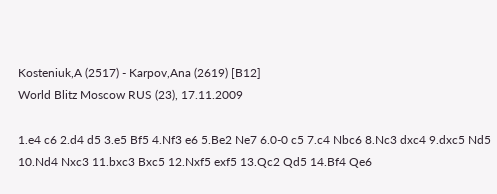Kosteniuk,A (2517) - Karpov,Ana (2619) [B12]
World Blitz Moscow RUS (23), 17.11.2009

1.e4 c6 2.d4 d5 3.e5 Bf5 4.Nf3 e6 5.Be2 Ne7 6.0-0 c5 7.c4 Nbc6 8.Nc3 dxc4 9.dxc5 Nd5 10.Nd4 Nxc3 11.bxc3 Bxc5 12.Nxf5 exf5 13.Qc2 Qd5 14.Bf4 Qe6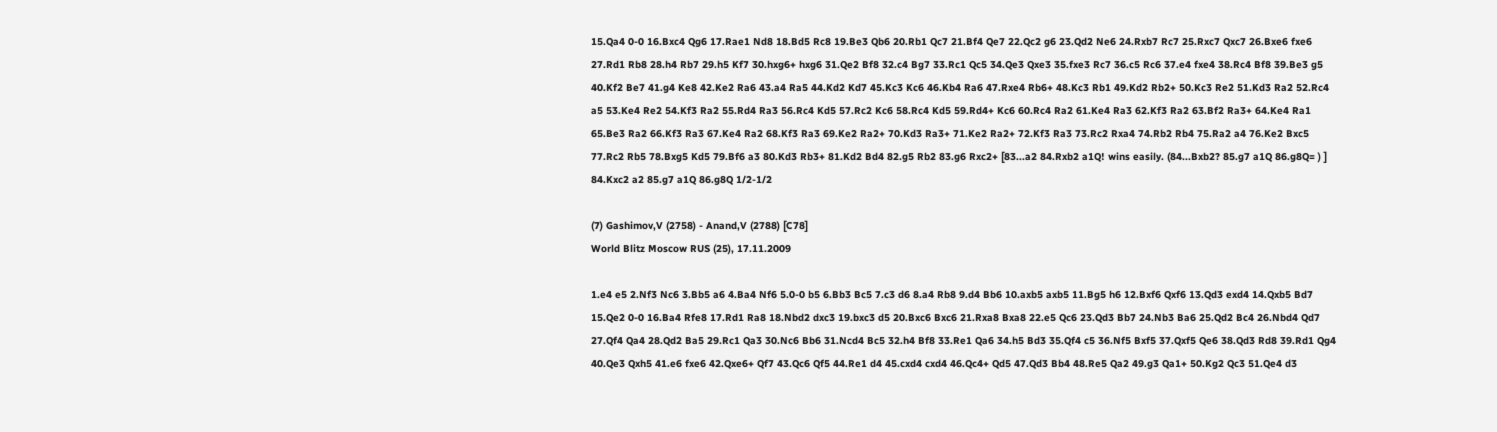15.Qa4 0-0 16.Bxc4 Qg6 17.Rae1 Nd8 18.Bd5 Rc8 19.Be3 Qb6 20.Rb1 Qc7 21.Bf4 Qe7 22.Qc2 g6 23.Qd2 Ne6 24.Rxb7 Rc7 25.Rxc7 Qxc7 26.Bxe6 fxe6 27.Rd1 Rb8 28.h4 Rb7 29.h5 Kf7 30.hxg6+ hxg6 31.Qe2 Bf8 32.c4 Bg7 33.Rc1 Qc5 34.Qe3 Qxe3 35.fxe3 Rc7 36.c5 Rc6 37.e4 fxe4 38.Rc4 Bf8 39.Be3 g5 40.Kf2 Be7 41.g4 Ke8 42.Ke2 Ra6 43.a4 Ra5 44.Kd2 Kd7 45.Kc3 Kc6 46.Kb4 Ra6 47.Rxe4 Rb6+ 48.Kc3 Rb1 49.Kd2 Rb2+ 50.Kc3 Re2 51.Kd3 Ra2 52.Rc4 a5 53.Ke4 Re2 54.Kf3 Ra2 55.Rd4 Ra3 56.Rc4 Kd5 57.Rc2 Kc6 58.Rc4 Kd5 59.Rd4+ Kc6 60.Rc4 Ra2 61.Ke4 Ra3 62.Kf3 Ra2 63.Bf2 Ra3+ 64.Ke4 Ra1 65.Be3 Ra2 66.Kf3 Ra3 67.Ke4 Ra2 68.Kf3 Ra3 69.Ke2 Ra2+ 70.Kd3 Ra3+ 71.Ke2 Ra2+ 72.Kf3 Ra3 73.Rc2 Rxa4 74.Rb2 Rb4 75.Ra2 a4 76.Ke2 Bxc5 77.Rc2 Rb5 78.Bxg5 Kd5 79.Bf6 a3 80.Kd3 Rb3+ 81.Kd2 Bd4 82.g5 Rb2 83.g6 Rxc2+ [83...a2 84.Rxb2 a1Q! wins easily. (84...Bxb2? 85.g7 a1Q 86.g8Q= ) ] 84.Kxc2 a2 85.g7 a1Q 86.g8Q 1/2-1/2

(7) Gashimov,V (2758) - Anand,V (2788) [C78]
World Blitz Moscow RUS (25), 17.11.2009

1.e4 e5 2.Nf3 Nc6 3.Bb5 a6 4.Ba4 Nf6 5.0-0 b5 6.Bb3 Bc5 7.c3 d6 8.a4 Rb8 9.d4 Bb6 10.axb5 axb5 11.Bg5 h6 12.Bxf6 Qxf6 13.Qd3 exd4 14.Qxb5 Bd7 15.Qe2 0-0 16.Ba4 Rfe8 17.Rd1 Ra8 18.Nbd2 dxc3 19.bxc3 d5 20.Bxc6 Bxc6 21.Rxa8 Bxa8 22.e5 Qc6 23.Qd3 Bb7 24.Nb3 Ba6 25.Qd2 Bc4 26.Nbd4 Qd7 27.Qf4 Qa4 28.Qd2 Ba5 29.Rc1 Qa3 30.Nc6 Bb6 31.Ncd4 Bc5 32.h4 Bf8 33.Re1 Qa6 34.h5 Bd3 35.Qf4 c5 36.Nf5 Bxf5 37.Qxf5 Qe6 38.Qd3 Rd8 39.Rd1 Qg4 40.Qe3 Qxh5 41.e6 fxe6 42.Qxe6+ Qf7 43.Qc6 Qf5 44.Re1 d4 45.cxd4 cxd4 46.Qc4+ Qd5 47.Qd3 Bb4 48.Re5 Qa2 49.g3 Qa1+ 50.Kg2 Qc3 51.Qe4 d3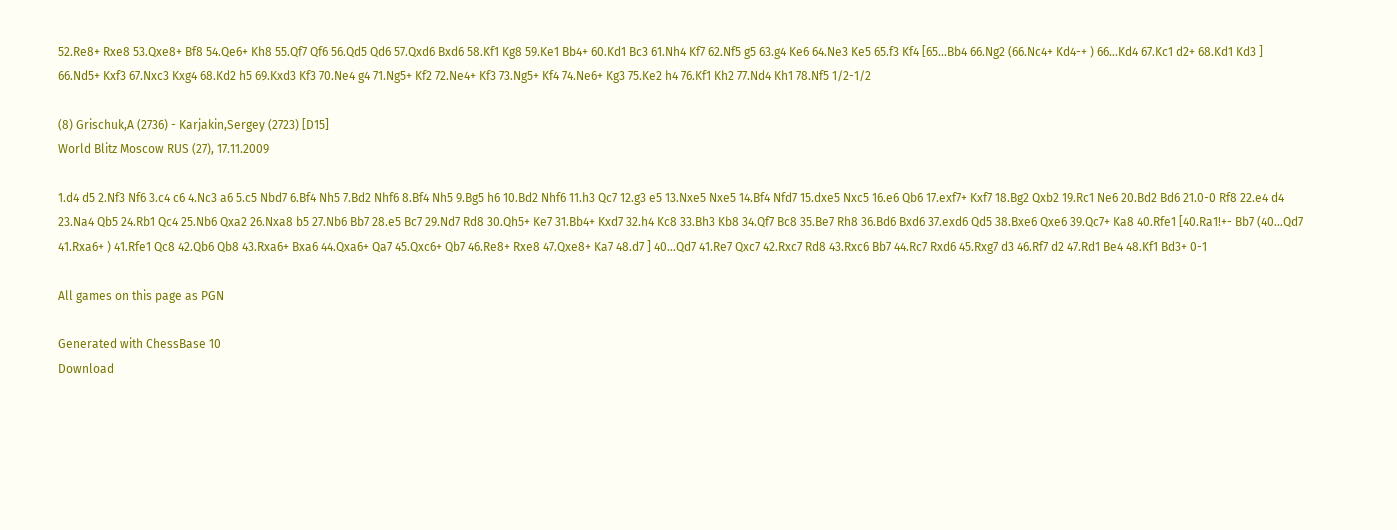52.Re8+ Rxe8 53.Qxe8+ Bf8 54.Qe6+ Kh8 55.Qf7 Qf6 56.Qd5 Qd6 57.Qxd6 Bxd6 58.Kf1 Kg8 59.Ke1 Bb4+ 60.Kd1 Bc3 61.Nh4 Kf7 62.Nf5 g5 63.g4 Ke6 64.Ne3 Ke5 65.f3 Kf4 [65...Bb4 66.Ng2 (66.Nc4+ Kd4-+ ) 66...Kd4 67.Kc1 d2+ 68.Kd1 Kd3 ] 66.Nd5+ Kxf3 67.Nxc3 Kxg4 68.Kd2 h5 69.Kxd3 Kf3 70.Ne4 g4 71.Ng5+ Kf2 72.Ne4+ Kf3 73.Ng5+ Kf4 74.Ne6+ Kg3 75.Ke2 h4 76.Kf1 Kh2 77.Nd4 Kh1 78.Nf5 1/2-1/2

(8) Grischuk,A (2736) - Karjakin,Sergey (2723) [D15]
World Blitz Moscow RUS (27), 17.11.2009

1.d4 d5 2.Nf3 Nf6 3.c4 c6 4.Nc3 a6 5.c5 Nbd7 6.Bf4 Nh5 7.Bd2 Nhf6 8.Bf4 Nh5 9.Bg5 h6 10.Bd2 Nhf6 11.h3 Qc7 12.g3 e5 13.Nxe5 Nxe5 14.Bf4 Nfd7 15.dxe5 Nxc5 16.e6 Qb6 17.exf7+ Kxf7 18.Bg2 Qxb2 19.Rc1 Ne6 20.Bd2 Bd6 21.0-0 Rf8 22.e4 d4 23.Na4 Qb5 24.Rb1 Qc4 25.Nb6 Qxa2 26.Nxa8 b5 27.Nb6 Bb7 28.e5 Bc7 29.Nd7 Rd8 30.Qh5+ Ke7 31.Bb4+ Kxd7 32.h4 Kc8 33.Bh3 Kb8 34.Qf7 Bc8 35.Be7 Rh8 36.Bd6 Bxd6 37.exd6 Qd5 38.Bxe6 Qxe6 39.Qc7+ Ka8 40.Rfe1 [40.Ra1!+- Bb7 (40...Qd7 41.Rxa6+ ) 41.Rfe1 Qc8 42.Qb6 Qb8 43.Rxa6+ Bxa6 44.Qxa6+ Qa7 45.Qxc6+ Qb7 46.Re8+ Rxe8 47.Qxe8+ Ka7 48.d7 ] 40...Qd7 41.Re7 Qxc7 42.Rxc7 Rd8 43.Rxc6 Bb7 44.Rc7 Rxd6 45.Rxg7 d3 46.Rf7 d2 47.Rd1 Be4 48.Kf1 Bd3+ 0-1

All games on this page as PGN

Generated with ChessBase 10
Download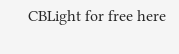CBLight for free here